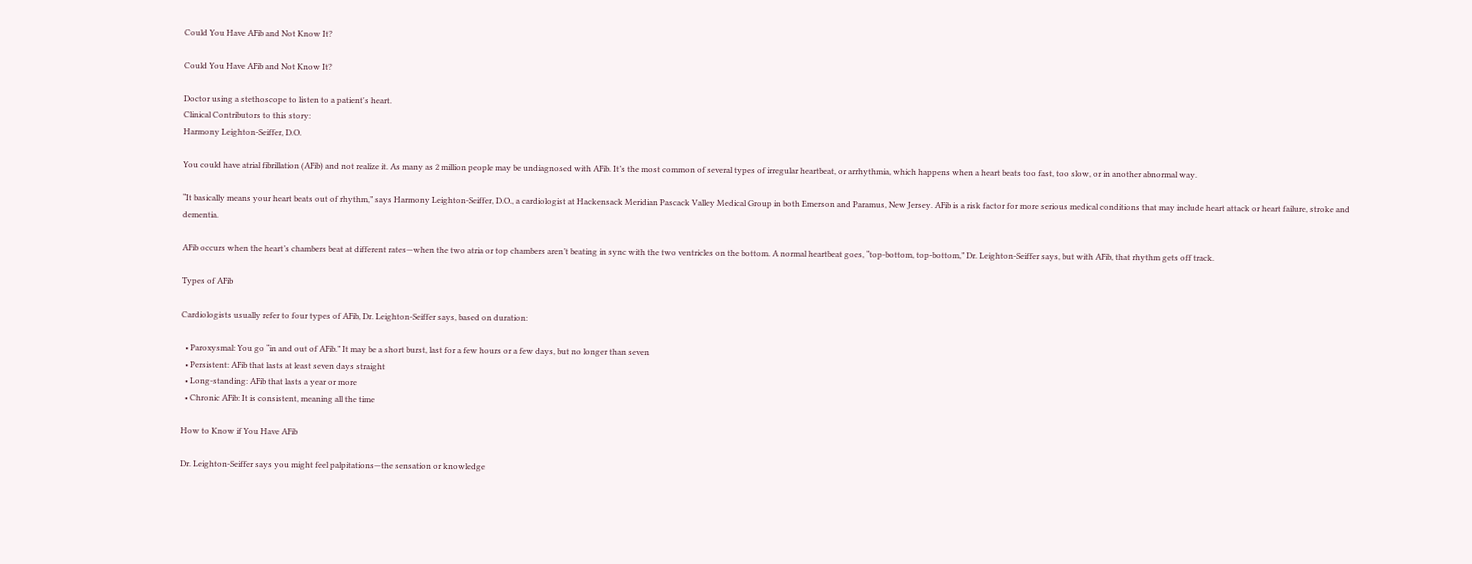Could You Have AFib and Not Know It?

Could You Have AFib and Not Know It?

Doctor using a stethoscope to listen to a patient's heart.
Clinical Contributors to this story:
Harmony Leighton-Seiffer, D.O.

You could have atrial fibrillation (AFib) and not realize it. As many as 2 million people may be undiagnosed with AFib. It’s the most common of several types of irregular heartbeat, or arrhythmia, which happens when a heart beats too fast, too slow, or in another abnormal way.

“It basically means your heart beats out of rhythm,” says Harmony Leighton-Seiffer, D.O., a cardiologist at Hackensack Meridian Pascack Valley Medical Group in both Emerson and Paramus, New Jersey. AFib is a risk factor for more serious medical conditions that may include heart attack or heart failure, stroke and dementia.

AFib occurs when the heart’s chambers beat at different rates—when the two atria or top chambers aren’t beating in sync with the two ventricles on the bottom. A normal heartbeat goes, “top-bottom, top-bottom,” Dr. Leighton-Seiffer says, but with AFib, that rhythm gets off track.

Types of AFib

Cardiologists usually refer to four types of AFib, Dr. Leighton-Seiffer says, based on duration:

  • Paroxysmal: You go “in and out of AFib.” It may be a short burst, last for a few hours or a few days, but no longer than seven
  • Persistent: AFib that lasts at least seven days straight
  • Long-standing: AFib that lasts a year or more
  • Chronic AFib: It is consistent, meaning all the time

How to Know if You Have AFib

Dr. Leighton-Seiffer says you might feel palpitations—the sensation or knowledge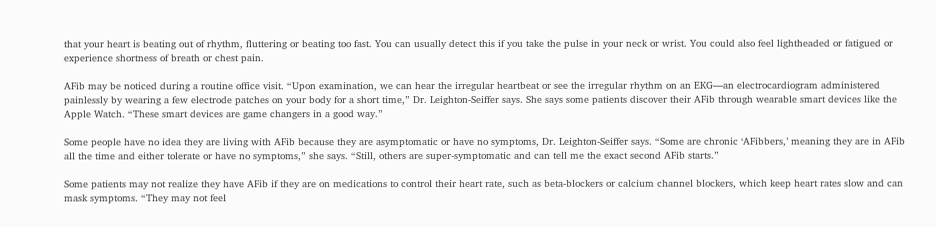that your heart is beating out of rhythm, fluttering or beating too fast. You can usually detect this if you take the pulse in your neck or wrist. You could also feel lightheaded or fatigued or experience shortness of breath or chest pain.

AFib may be noticed during a routine office visit. “Upon examination, we can hear the irregular heartbeat or see the irregular rhythm on an EKG—an electrocardiogram administered painlessly by wearing a few electrode patches on your body for a short time,” Dr. Leighton-Seiffer says. She says some patients discover their AFib through wearable smart devices like the Apple Watch. “These smart devices are game changers in a good way.”

Some people have no idea they are living with AFib because they are asymptomatic or have no symptoms, Dr. Leighton-Seiffer says. “Some are chronic ‘AFibbers,’ meaning they are in AFib all the time and either tolerate or have no symptoms,” she says. “Still, others are super-symptomatic and can tell me the exact second AFib starts.”

Some patients may not realize they have AFib if they are on medications to control their heart rate, such as beta-blockers or calcium channel blockers, which keep heart rates slow and can mask symptoms. “They may not feel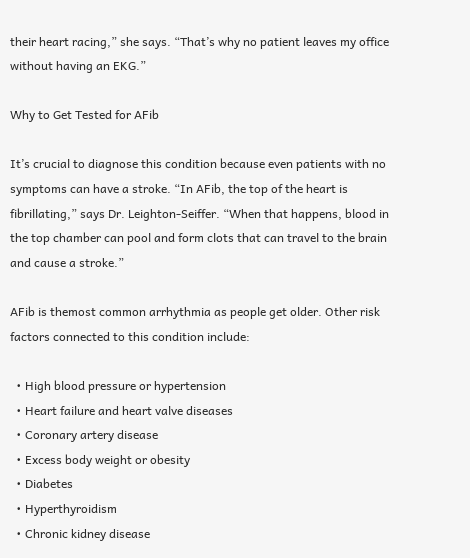their heart racing,” she says. “That’s why no patient leaves my office without having an EKG.”

Why to Get Tested for AFib

It’s crucial to diagnose this condition because even patients with no symptoms can have a stroke. “In AFib, the top of the heart is fibrillating,” says Dr. Leighton-Seiffer. “When that happens, blood in the top chamber can pool and form clots that can travel to the brain and cause a stroke.”

AFib is themost common arrhythmia as people get older. Other risk factors connected to this condition include:

  • High blood pressure or hypertension
  • Heart failure and heart valve diseases
  • Coronary artery disease
  • Excess body weight or obesity
  • Diabetes
  • Hyperthyroidism
  • Chronic kidney disease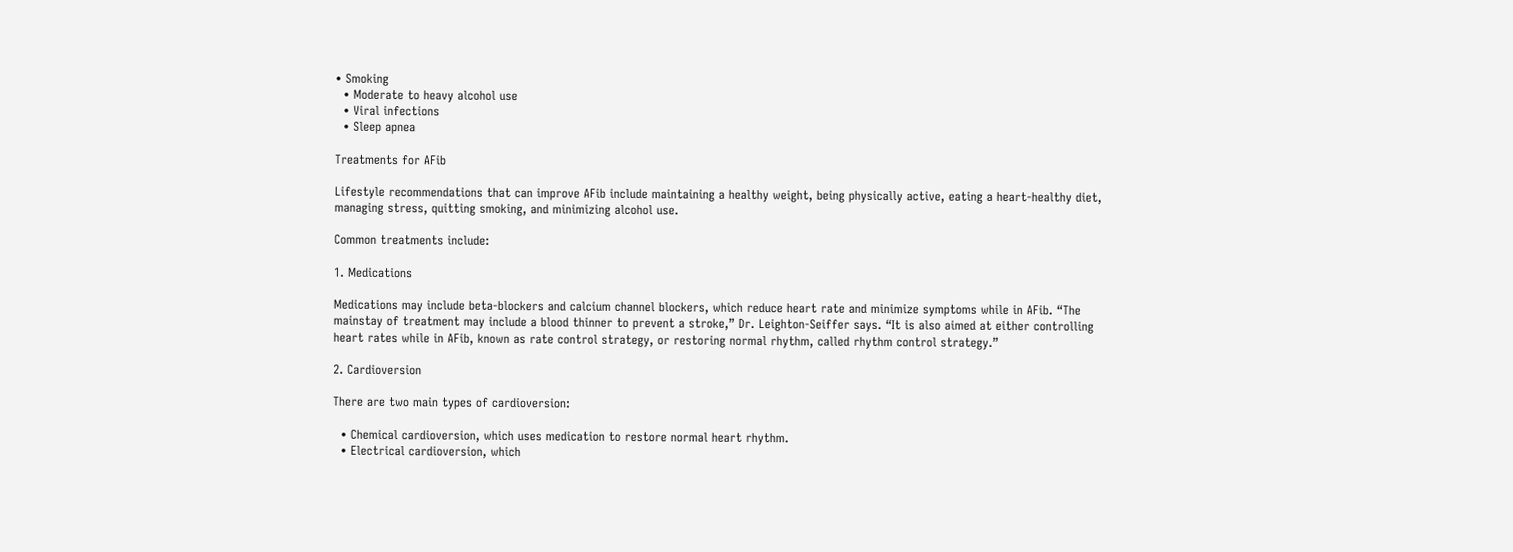• Smoking
  • Moderate to heavy alcohol use
  • Viral infections
  • Sleep apnea

Treatments for AFib

Lifestyle recommendations that can improve AFib include maintaining a healthy weight, being physically active, eating a heart-healthy diet, managing stress, quitting smoking, and minimizing alcohol use.

Common treatments include:

1. Medications

Medications may include beta-blockers and calcium channel blockers, which reduce heart rate and minimize symptoms while in AFib. “The mainstay of treatment may include a blood thinner to prevent a stroke,” Dr. Leighton-Seiffer says. “It is also aimed at either controlling heart rates while in AFib, known as rate control strategy, or restoring normal rhythm, called rhythm control strategy.”

2. Cardioversion

There are two main types of cardioversion:

  • Chemical cardioversion, which uses medication to restore normal heart rhythm.
  • Electrical cardioversion, which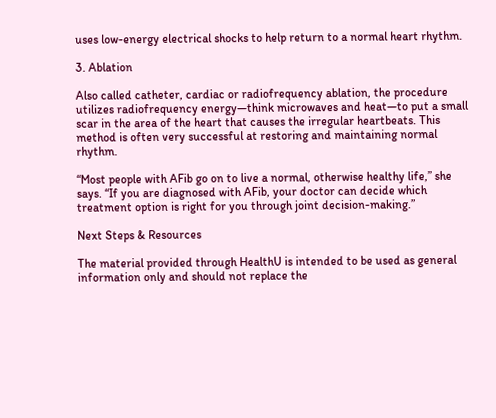uses low-energy electrical shocks to help return to a normal heart rhythm.

3. Ablation

Also called catheter, cardiac or radiofrequency ablation, the procedure utilizes radiofrequency energy—think microwaves and heat—to put a small scar in the area of the heart that causes the irregular heartbeats. This method is often very successful at restoring and maintaining normal rhythm.

“Most people with AFib go on to live a normal, otherwise healthy life,” she says. “If you are diagnosed with AFib, your doctor can decide which treatment option is right for you through joint decision-making.”

Next Steps & Resources

The material provided through HealthU is intended to be used as general information only and should not replace the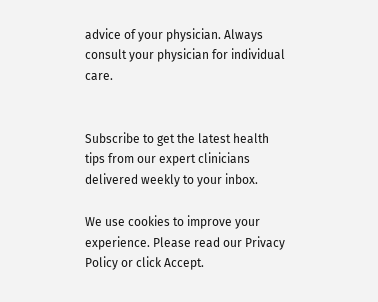advice of your physician. Always consult your physician for individual care.


Subscribe to get the latest health tips from our expert clinicians delivered weekly to your inbox.

We use cookies to improve your experience. Please read our Privacy Policy or click Accept.